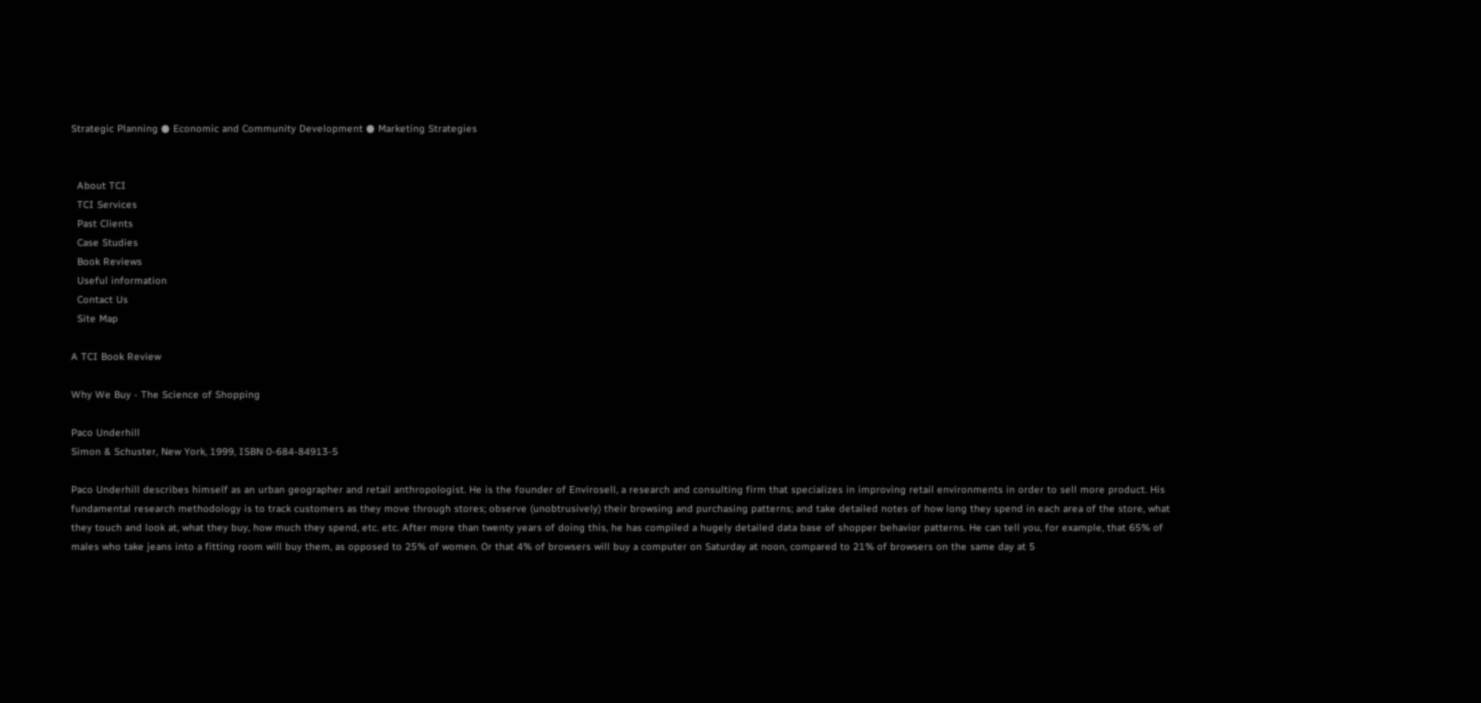Strategic Planning ● Economic and Community Development ● Marketing Strategies


  About TCI
  TCI Services
  Past Clients
  Case Studies
  Book Reviews
  Useful information
  Contact Us
  Site Map

A TCI Book Review

Why We Buy - The Science of Shopping

Paco Underhill
Simon & Schuster, New York, 1999, ISBN 0-684-84913-5

Paco Underhill describes himself as an urban geographer and retail anthropologist. He is the founder of Envirosell, a research and consulting firm that specializes in improving retail environments in order to sell more product. His fundamental research methodology is to track customers as they move through stores; observe (unobtrusively) their browsing and purchasing patterns; and take detailed notes of how long they spend in each area of the store, what they touch and look at, what they buy, how much they spend, etc. etc. After more than twenty years of doing this, he has compiled a hugely detailed data base of shopper behavior patterns. He can tell you, for example, that 65% of males who take jeans into a fitting room will buy them, as opposed to 25% of women. Or that 4% of browsers will buy a computer on Saturday at noon, compared to 21% of browsers on the same day at 5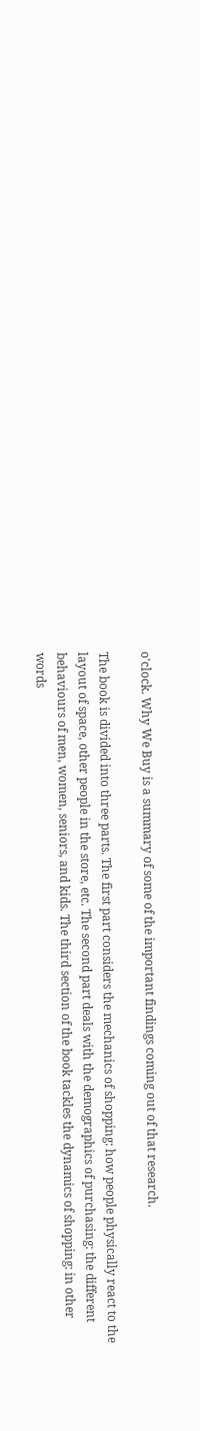o'clock. Why We Buy is a summary of some of the important findings coming out of that research.

The book is divided into three parts. The first part considers the mechanics of shopping: how people physically react to the layout of space, other people in the store, etc. The second part deals with the demographics of purchasing: the different behaviours of men, women, seniors, and kids. The third section of the book tackles the dynamics of shopping: in other words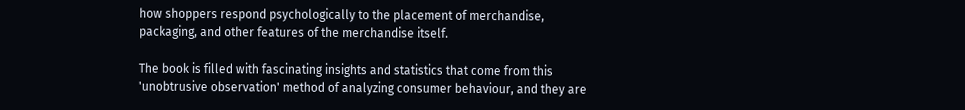how shoppers respond psychologically to the placement of merchandise, packaging, and other features of the merchandise itself.

The book is filled with fascinating insights and statistics that come from this 'unobtrusive observation' method of analyzing consumer behaviour, and they are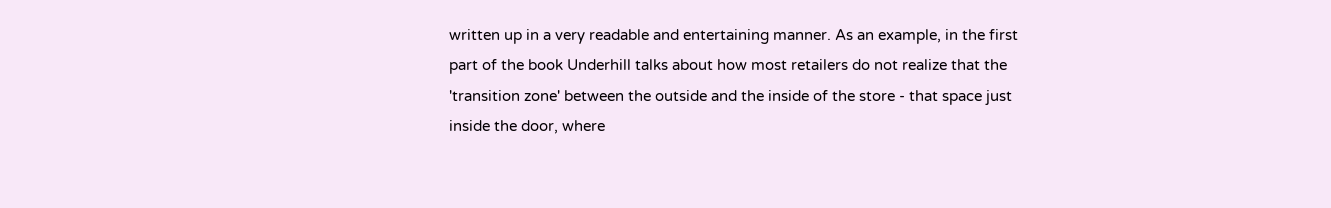written up in a very readable and entertaining manner. As an example, in the first part of the book Underhill talks about how most retailers do not realize that the 'transition zone' between the outside and the inside of the store - that space just inside the door, where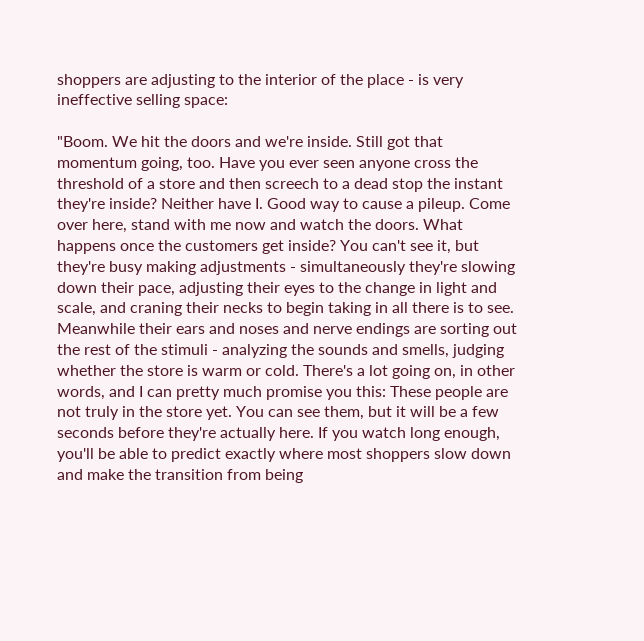shoppers are adjusting to the interior of the place - is very ineffective selling space:

"Boom. We hit the doors and we're inside. Still got that momentum going, too. Have you ever seen anyone cross the threshold of a store and then screech to a dead stop the instant they're inside? Neither have I. Good way to cause a pileup. Come over here, stand with me now and watch the doors. What happens once the customers get inside? You can't see it, but they're busy making adjustments - simultaneously they're slowing down their pace, adjusting their eyes to the change in light and scale, and craning their necks to begin taking in all there is to see. Meanwhile their ears and noses and nerve endings are sorting out the rest of the stimuli - analyzing the sounds and smells, judging whether the store is warm or cold. There's a lot going on, in other words, and I can pretty much promise you this: These people are not truly in the store yet. You can see them, but it will be a few seconds before they're actually here. If you watch long enough, you'll be able to predict exactly where most shoppers slow down and make the transition from being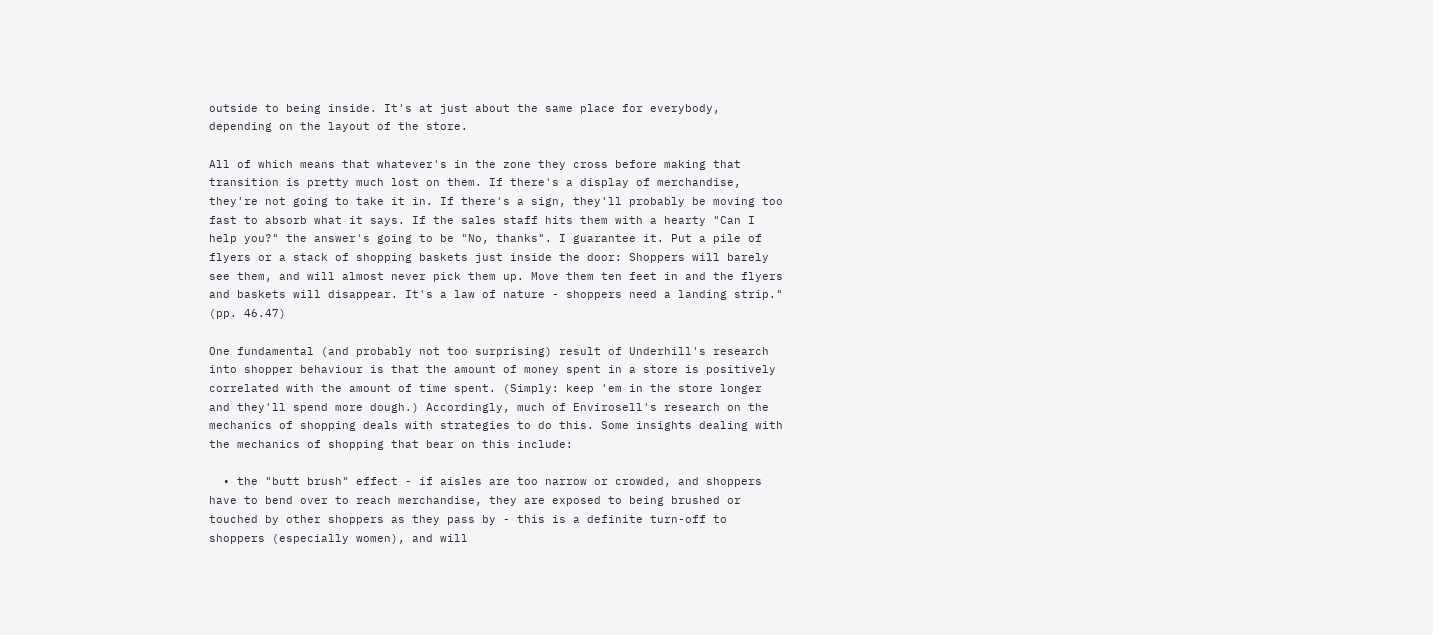outside to being inside. It's at just about the same place for everybody, depending on the layout of the store.

All of which means that whatever's in the zone they cross before making that transition is pretty much lost on them. If there's a display of merchandise, they're not going to take it in. If there's a sign, they'll probably be moving too fast to absorb what it says. If the sales staff hits them with a hearty "Can I help you?" the answer's going to be "No, thanks". I guarantee it. Put a pile of flyers or a stack of shopping baskets just inside the door: Shoppers will barely see them, and will almost never pick them up. Move them ten feet in and the flyers and baskets will disappear. It's a law of nature - shoppers need a landing strip." (pp. 46.47)

One fundamental (and probably not too surprising) result of Underhill's research into shopper behaviour is that the amount of money spent in a store is positively correlated with the amount of time spent. (Simply: keep 'em in the store longer and they'll spend more dough.) Accordingly, much of Envirosell's research on the mechanics of shopping deals with strategies to do this. Some insights dealing with the mechanics of shopping that bear on this include:

  • the "butt brush" effect - if aisles are too narrow or crowded, and shoppers have to bend over to reach merchandise, they are exposed to being brushed or touched by other shoppers as they pass by - this is a definite turn-off to shoppers (especially women), and will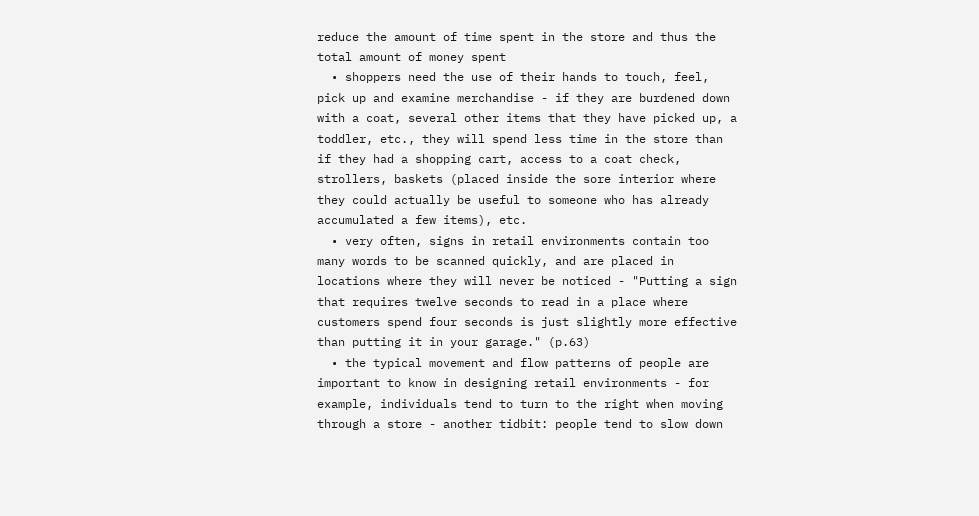reduce the amount of time spent in the store and thus the total amount of money spent
  • shoppers need the use of their hands to touch, feel, pick up and examine merchandise - if they are burdened down with a coat, several other items that they have picked up, a toddler, etc., they will spend less time in the store than if they had a shopping cart, access to a coat check, strollers, baskets (placed inside the sore interior where they could actually be useful to someone who has already accumulated a few items), etc.
  • very often, signs in retail environments contain too many words to be scanned quickly, and are placed in locations where they will never be noticed - "Putting a sign that requires twelve seconds to read in a place where customers spend four seconds is just slightly more effective than putting it in your garage." (p.63)
  • the typical movement and flow patterns of people are important to know in designing retail environments - for example, individuals tend to turn to the right when moving through a store - another tidbit: people tend to slow down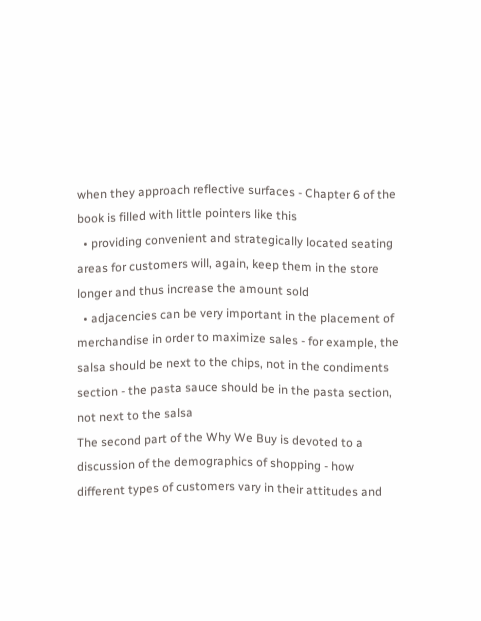when they approach reflective surfaces - Chapter 6 of the book is filled with little pointers like this
  • providing convenient and strategically located seating areas for customers will, again, keep them in the store longer and thus increase the amount sold
  • adjacencies can be very important in the placement of merchandise in order to maximize sales - for example, the salsa should be next to the chips, not in the condiments section - the pasta sauce should be in the pasta section, not next to the salsa
The second part of the Why We Buy is devoted to a discussion of the demographics of shopping - how different types of customers vary in their attitudes and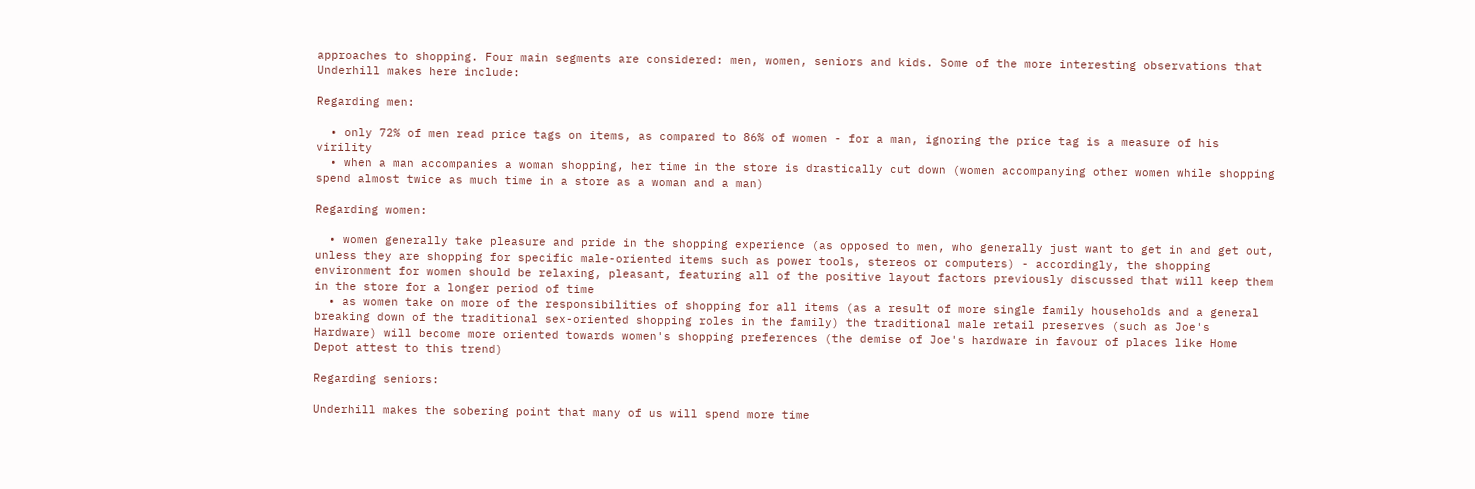approaches to shopping. Four main segments are considered: men, women, seniors and kids. Some of the more interesting observations that Underhill makes here include:

Regarding men:

  • only 72% of men read price tags on items, as compared to 86% of women - for a man, ignoring the price tag is a measure of his virility
  • when a man accompanies a woman shopping, her time in the store is drastically cut down (women accompanying other women while shopping spend almost twice as much time in a store as a woman and a man)

Regarding women:

  • women generally take pleasure and pride in the shopping experience (as opposed to men, who generally just want to get in and get out, unless they are shopping for specific male-oriented items such as power tools, stereos or computers) - accordingly, the shopping environment for women should be relaxing, pleasant, featuring all of the positive layout factors previously discussed that will keep them in the store for a longer period of time
  • as women take on more of the responsibilities of shopping for all items (as a result of more single family households and a general breaking down of the traditional sex-oriented shopping roles in the family) the traditional male retail preserves (such as Joe's Hardware) will become more oriented towards women's shopping preferences (the demise of Joe's hardware in favour of places like Home Depot attest to this trend)

Regarding seniors:

Underhill makes the sobering point that many of us will spend more time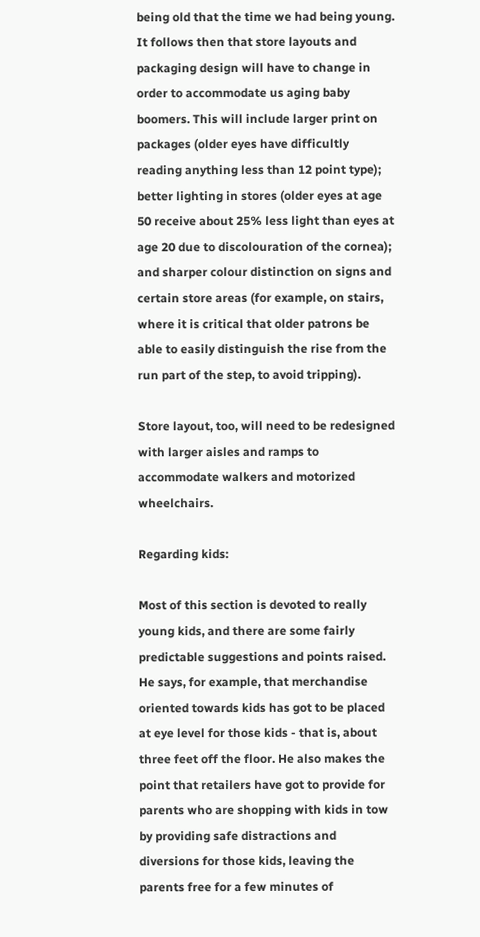being old that the time we had being young. It follows then that store layouts and packaging design will have to change in order to accommodate us aging baby boomers. This will include larger print on packages (older eyes have difficultly reading anything less than 12 point type); better lighting in stores (older eyes at age 50 receive about 25% less light than eyes at age 20 due to discolouration of the cornea); and sharper colour distinction on signs and certain store areas (for example, on stairs, where it is critical that older patrons be able to easily distinguish the rise from the run part of the step, to avoid tripping).

Store layout, too, will need to be redesigned with larger aisles and ramps to accommodate walkers and motorized wheelchairs.

Regarding kids:

Most of this section is devoted to really young kids, and there are some fairly predictable suggestions and points raised. He says, for example, that merchandise oriented towards kids has got to be placed at eye level for those kids - that is, about three feet off the floor. He also makes the point that retailers have got to provide for parents who are shopping with kids in tow by providing safe distractions and diversions for those kids, leaving the parents free for a few minutes of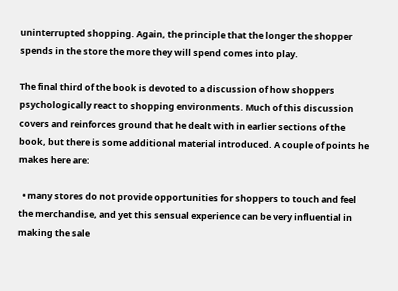uninterrupted shopping. Again, the principle that the longer the shopper spends in the store the more they will spend comes into play.

The final third of the book is devoted to a discussion of how shoppers psychologically react to shopping environments. Much of this discussion covers and reinforces ground that he dealt with in earlier sections of the book, but there is some additional material introduced. A couple of points he makes here are:

  • many stores do not provide opportunities for shoppers to touch and feel the merchandise, and yet this sensual experience can be very influential in making the sale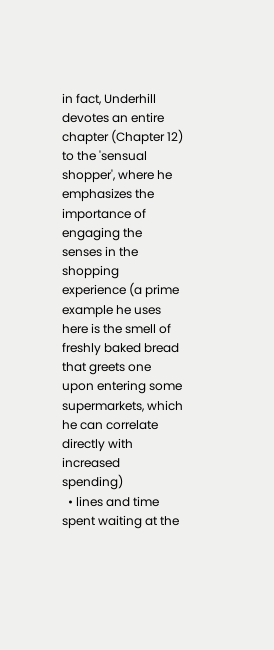in fact, Underhill devotes an entire chapter (Chapter 12) to the 'sensual shopper', where he emphasizes the importance of engaging the senses in the shopping experience (a prime example he uses here is the smell of freshly baked bread that greets one upon entering some supermarkets, which he can correlate directly with increased spending)
  • lines and time spent waiting at the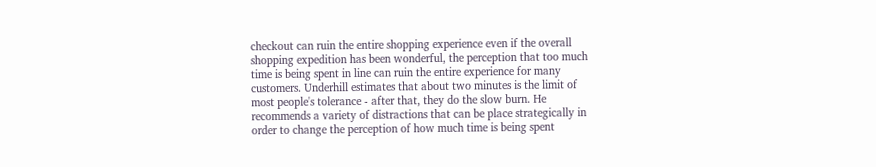checkout can ruin the entire shopping experience even if the overall shopping expedition has been wonderful, the perception that too much time is being spent in line can ruin the entire experience for many customers. Underhill estimates that about two minutes is the limit of most people's tolerance - after that, they do the slow burn. He recommends a variety of distractions that can be place strategically in order to change the perception of how much time is being spent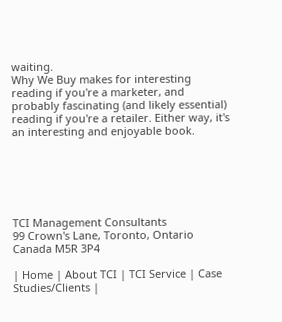waiting.
Why We Buy makes for interesting reading if you're a marketer, and probably fascinating (and likely essential) reading if you're a retailer. Either way, it's an interesting and enjoyable book.






TCI Management Consultants
99 Crown's Lane, Toronto, Ontario Canada M5R 3P4

| Home | About TCI | TCI Service | Case Studies/Clients |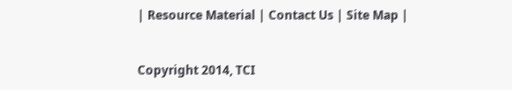| Resource Material | Contact Us | Site Map |


Copyright 2014, TCI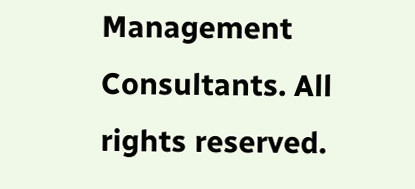Management Consultants. All rights reserved.